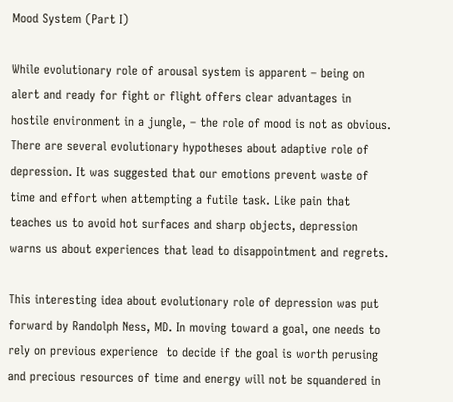Mood System (Part I)

While evolutionary role of arousal system is apparent – being on alert and ready for fight or flight offers clear advantages in hostile environment in a jungle, – the role of mood is not as obvious. There are several evolutionary hypotheses about adaptive role of depression. It was suggested that our emotions prevent waste of time and effort when attempting a futile task. Like pain that teaches us to avoid hot surfaces and sharp objects, depression warns us about experiences that lead to disappointment and regrets.

This interesting idea about evolutionary role of depression was put forward by Randolph Ness, MD. In moving toward a goal, one needs to rely on previous experience  to decide if the goal is worth perusing and precious resources of time and energy will not be squandered in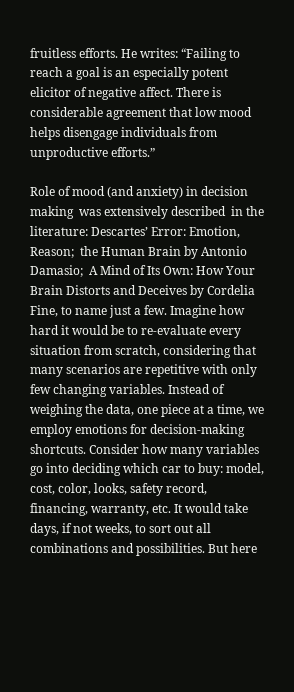fruitless efforts. He writes: “Failing to reach a goal is an especially potent elicitor of negative affect. There is considerable agreement that low mood helps disengage individuals from unproductive efforts.”

Role of mood (and anxiety) in decision making  was extensively described  in the literature: Descartes’ Error: Emotion, Reason;  the Human Brain by Antonio Damasio;  A Mind of Its Own: How Your Brain Distorts and Deceives by Cordelia Fine, to name just a few. Imagine how hard it would be to re-evaluate every situation from scratch, considering that many scenarios are repetitive with only few changing variables. Instead of weighing the data, one piece at a time, we employ emotions for decision-making shortcuts. Consider how many variables go into deciding which car to buy: model, cost, color, looks, safety record, financing, warranty, etc. It would take days, if not weeks, to sort out all combinations and possibilities. But here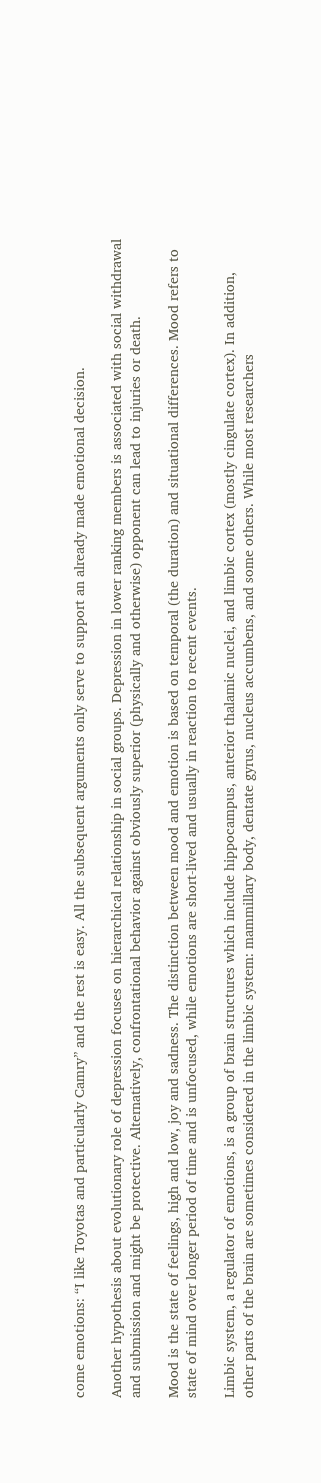come emotions: “I like Toyotas and particularly Camry” and the rest is easy. All the subsequent arguments only serve to support an already made emotional decision.

Another hypothesis about evolutionary role of depression focuses on hierarchical relationship in social groups. Depression in lower ranking members is associated with social withdrawal and submission and might be protective. Alternatively, confrontational behavior against obviously superior (physically and otherwise) opponent can lead to injuries or death.

Mood is the state of feelings, high and low, joy and sadness. The distinction between mood and emotion is based on temporal (the duration) and situational differences. Mood refers to state of mind over longer period of time and is unfocused, while emotions are short-lived and usually in reaction to recent events.

Limbic system, a regulator of emotions, is a group of brain structures which include hippocampus, anterior thalamic nuclei, and limbic cortex (mostly cingulate cortex). In addition, other parts of the brain are sometimes considered in the limbic system: mammillary body, dentate gyrus, nucleus accumbens, and some others. While most researchers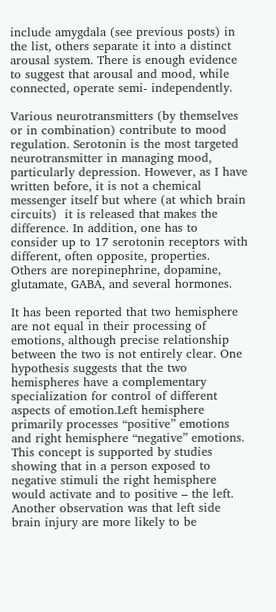include amygdala (see previous posts) in the list, others separate it into a distinct arousal system. There is enough evidence to suggest that arousal and mood, while connected, operate semi- independently.

Various neurotransmitters (by themselves or in combination) contribute to mood regulation. Serotonin is the most targeted neurotransmitter in managing mood, particularly depression. However, as I have written before, it is not a chemical messenger itself but where (at which brain circuits)  it is released that makes the difference. In addition, one has to consider up to 17 serotonin receptors with different, often opposite, properties. Others are norepinephrine, dopamine, glutamate, GABA, and several hormones.

It has been reported that two hemisphere are not equal in their processing of emotions, although precise relationship between the two is not entirely clear. One hypothesis suggests that the two hemispheres have a complementary specialization for control of different aspects of emotion.Left hemisphere primarily processes “positive” emotions and right hemisphere “negative” emotions. This concept is supported by studies showing that in a person exposed to  negative stimuli the right hemisphere would activate and to positive – the left. Another observation was that left side brain injury are more likely to be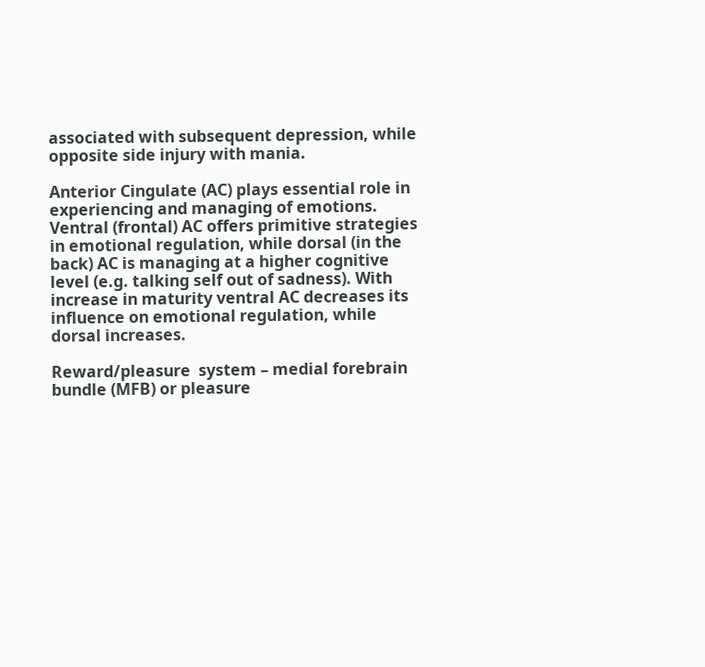associated with subsequent depression, while opposite side injury with mania.

Anterior Cingulate (AC) plays essential role in experiencing and managing of emotions. Ventral (frontal) AC offers primitive strategies in emotional regulation, while dorsal (in the back) AC is managing at a higher cognitive level (e.g. talking self out of sadness). With increase in maturity ventral AC decreases its influence on emotional regulation, while dorsal increases.

Reward/pleasure  system – medial forebrain bundle (MFB) or pleasure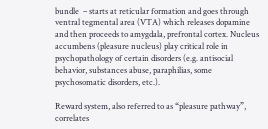bundle  – starts at reticular formation and goes through ventral tegmental area (VTA) which releases dopamine and then proceeds to amygdala, prefrontal cortex. Nucleus accumbens (pleasure nucleus) play critical role in psychopathology of certain disorders (e.g. antisocial behavior, substances abuse, paraphilias, some psychosomatic disorders, etc.).

Reward system, also referred to as “pleasure pathway”, correlates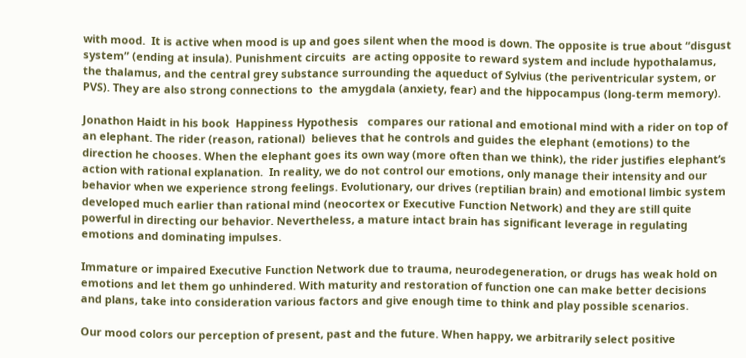with mood.  It is active when mood is up and goes silent when the mood is down. The opposite is true about “disgust system” (ending at insula). Punishment circuits  are acting opposite to reward system and include hypothalamus, the thalamus, and the central grey substance surrounding the aqueduct of Sylvius (the periventricular system, or PVS). They are also strong connections to  the amygdala (anxiety, fear) and the hippocampus (long-term memory).

Jonathon Haidt in his book  Happiness Hypothesis   compares our rational and emotional mind with a rider on top of an elephant. The rider (reason, rational)  believes that he controls and guides the elephant (emotions) to the direction he chooses. When the elephant goes its own way (more often than we think), the rider justifies elephant’s action with rational explanation.  In reality, we do not control our emotions, only manage their intensity and our behavior when we experience strong feelings. Evolutionary, our drives (reptilian brain) and emotional limbic system developed much earlier than rational mind (neocortex or Executive Function Network) and they are still quite powerful in directing our behavior. Nevertheless, a mature intact brain has significant leverage in regulating emotions and dominating impulses.

Immature or impaired Executive Function Network due to trauma, neurodegeneration, or drugs has weak hold on emotions and let them go unhindered. With maturity and restoration of function one can make better decisions and plans, take into consideration various factors and give enough time to think and play possible scenarios.

Our mood colors our perception of present, past and the future. When happy, we arbitrarily select positive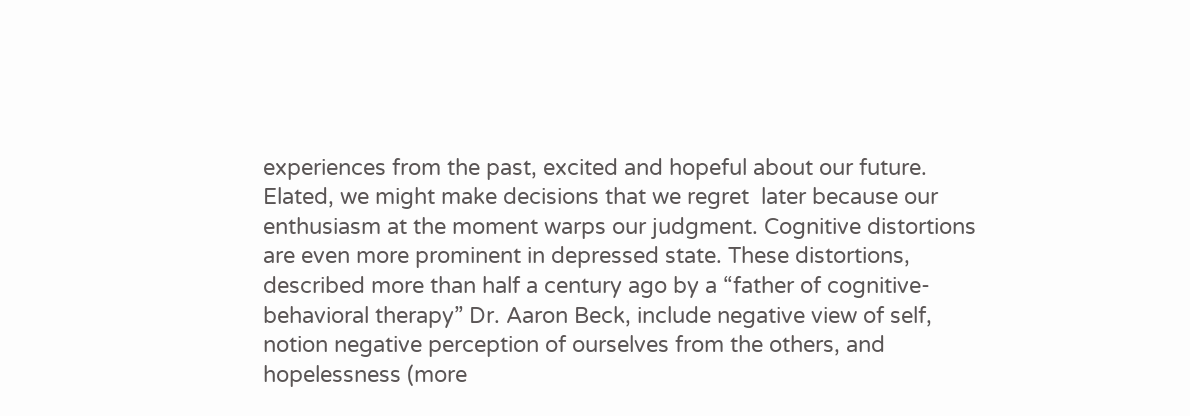experiences from the past, excited and hopeful about our future. Elated, we might make decisions that we regret  later because our enthusiasm at the moment warps our judgment. Cognitive distortions are even more prominent in depressed state. These distortions, described more than half a century ago by a “father of cognitive-behavioral therapy” Dr. Aaron Beck, include negative view of self, notion negative perception of ourselves from the others, and hopelessness (more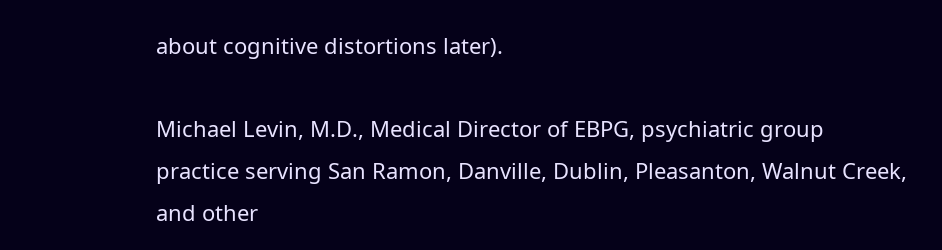about cognitive distortions later).

Michael Levin, M.D., Medical Director of EBPG, psychiatric group practice serving San Ramon, Danville, Dublin, Pleasanton, Walnut Creek, and other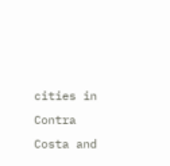cities in Contra Costa and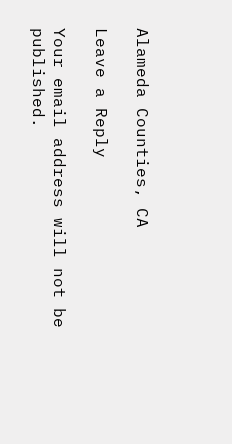Alameda Counties, CA

Leave a Reply

Your email address will not be published.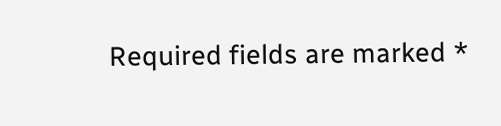Required fields are marked *